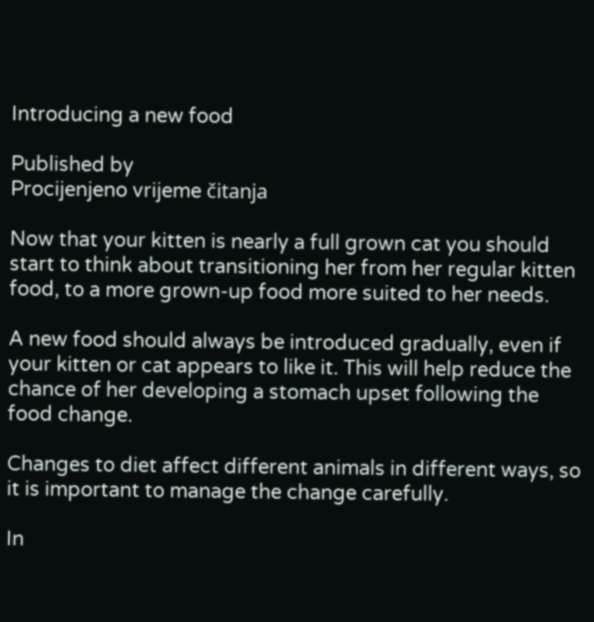Introducing a new food

Published by
Procijenjeno vrijeme čitanja

Now that your kitten is nearly a full grown cat you should start to think about transitioning her from her regular kitten food, to a more grown-up food more suited to her needs.

A new food should always be introduced gradually, even if your kitten or cat appears to like it. This will help reduce the chance of her developing a stomach upset following the food change.

Changes to diet affect different animals in different ways, so it is important to manage the change carefully.

In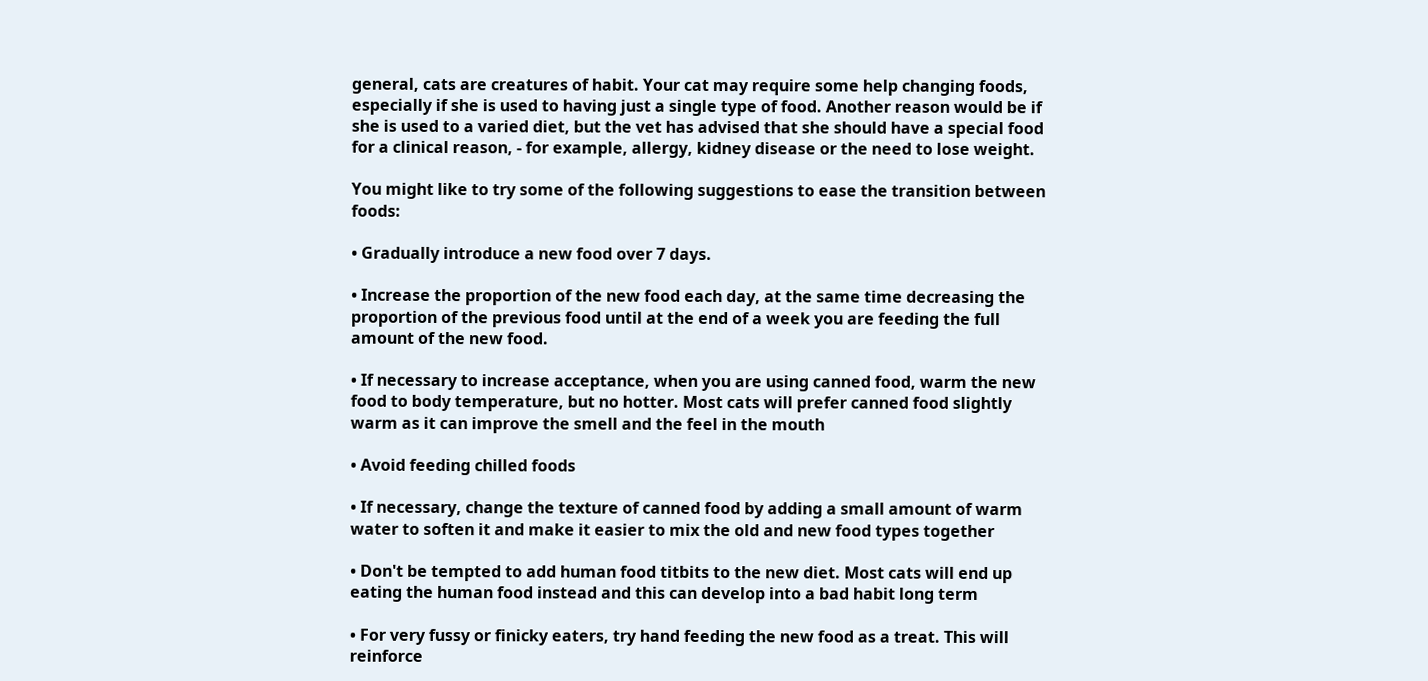general, cats are creatures of habit. Your cat may require some help changing foods, especially if she is used to having just a single type of food. Another reason would be if she is used to a varied diet, but the vet has advised that she should have a special food for a clinical reason, - for example, allergy, kidney disease or the need to lose weight.

You might like to try some of the following suggestions to ease the transition between foods:

• Gradually introduce a new food over 7 days.

• Increase the proportion of the new food each day, at the same time decreasing the proportion of the previous food until at the end of a week you are feeding the full amount of the new food.

• If necessary to increase acceptance, when you are using canned food, warm the new food to body temperature, but no hotter. Most cats will prefer canned food slightly warm as it can improve the smell and the feel in the mouth

• Avoid feeding chilled foods

• If necessary, change the texture of canned food by adding a small amount of warm water to soften it and make it easier to mix the old and new food types together

• Don't be tempted to add human food titbits to the new diet. Most cats will end up eating the human food instead and this can develop into a bad habit long term

• For very fussy or finicky eaters, try hand feeding the new food as a treat. This will reinforce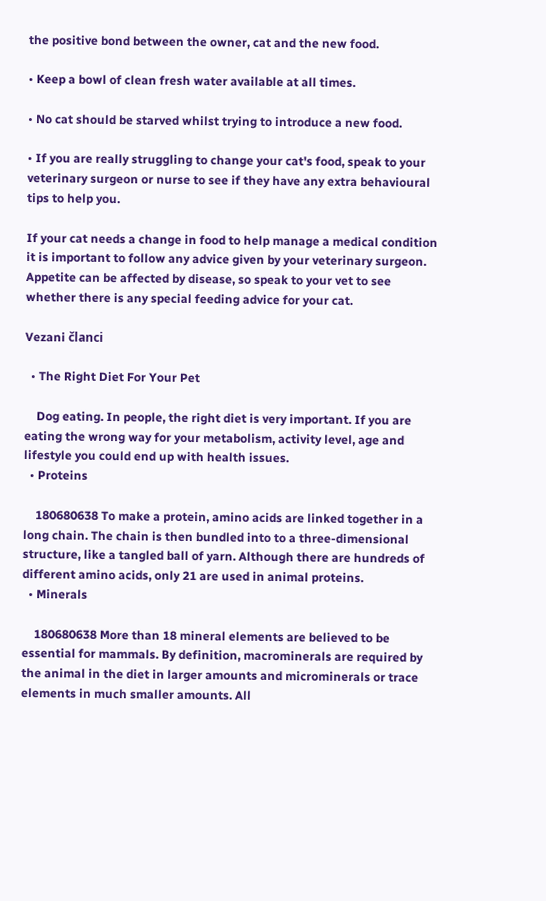the positive bond between the owner, cat and the new food.

• Keep a bowl of clean fresh water available at all times.

• No cat should be starved whilst trying to introduce a new food.

• If you are really struggling to change your cat's food, speak to your veterinary surgeon or nurse to see if they have any extra behavioural tips to help you.

If your cat needs a change in food to help manage a medical condition it is important to follow any advice given by your veterinary surgeon. Appetite can be affected by disease, so speak to your vet to see whether there is any special feeding advice for your cat.

Vezani članci

  • The Right Diet For Your Pet

    Dog eating. In people, the right diet is very important. If you are eating the wrong way for your metabolism, activity level, age and lifestyle you could end up with health issues.
  • Proteins

    180680638 To make a protein, amino acids are linked together in a long chain. The chain is then bundled into to a three-dimensional structure, like a tangled ball of yarn. Although there are hundreds of different amino acids, only 21 are used in animal proteins.
  • Minerals

    180680638 More than 18 mineral elements are believed to be essential for mammals. By definition, macrominerals are required by the animal in the diet in larger amounts and microminerals or trace elements in much smaller amounts. All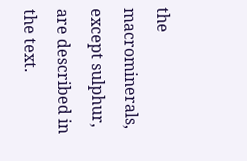the macrominerals, except sulphur, are described in the text.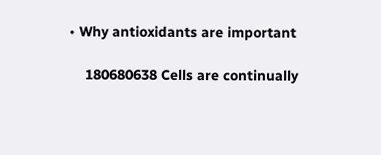• Why antioxidants are important

    180680638 Cells are continually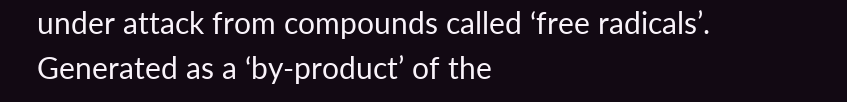under attack from compounds called ‘free radicals’. Generated as a ‘by-product’ of the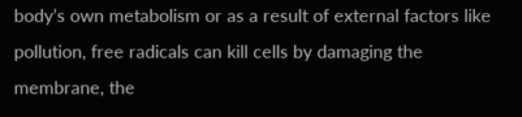body’s own metabolism or as a result of external factors like pollution, free radicals can kill cells by damaging the membrane, the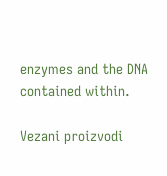enzymes and the DNA contained within.

Vezani proizvodi